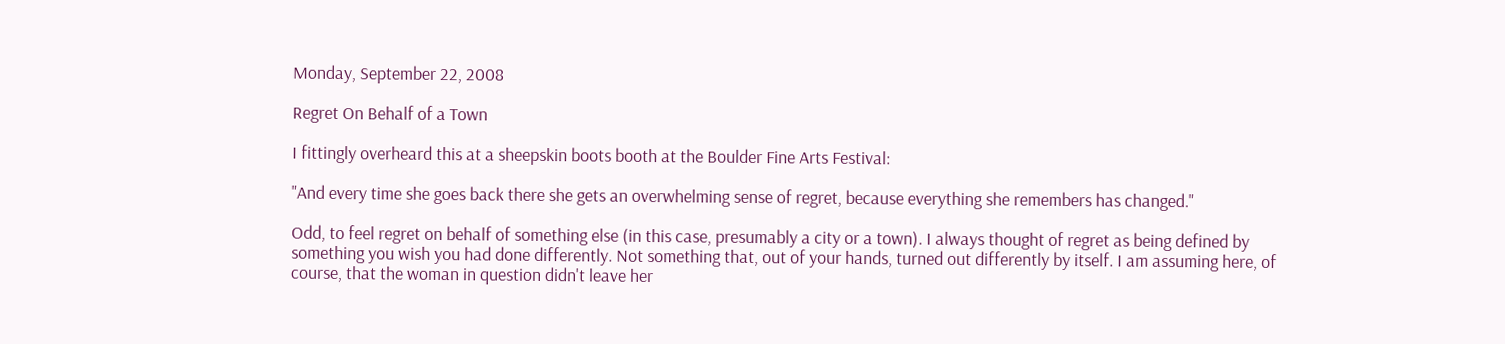Monday, September 22, 2008

Regret On Behalf of a Town

I fittingly overheard this at a sheepskin boots booth at the Boulder Fine Arts Festival:

"And every time she goes back there she gets an overwhelming sense of regret, because everything she remembers has changed."

Odd, to feel regret on behalf of something else (in this case, presumably a city or a town). I always thought of regret as being defined by something you wish you had done differently. Not something that, out of your hands, turned out differently by itself. I am assuming here, of course, that the woman in question didn't leave her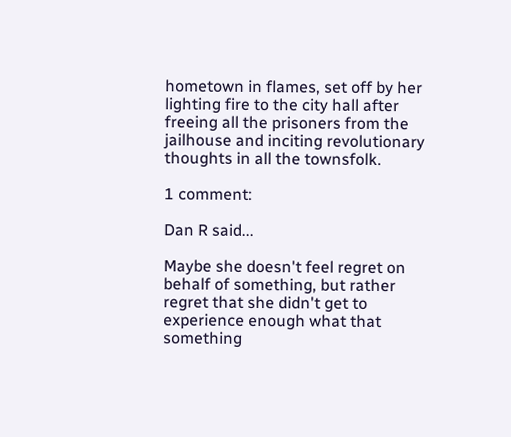hometown in flames, set off by her lighting fire to the city hall after freeing all the prisoners from the jailhouse and inciting revolutionary thoughts in all the townsfolk.

1 comment:

Dan R said...

Maybe she doesn't feel regret on behalf of something, but rather regret that she didn't get to experience enough what that something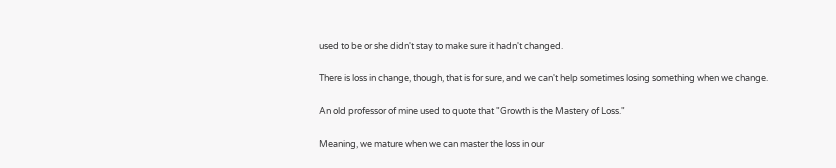used to be or she didn't stay to make sure it hadn't changed.

There is loss in change, though, that is for sure, and we can't help sometimes losing something when we change.

An old professor of mine used to quote that "Growth is the Mastery of Loss."

Meaning, we mature when we can master the loss in our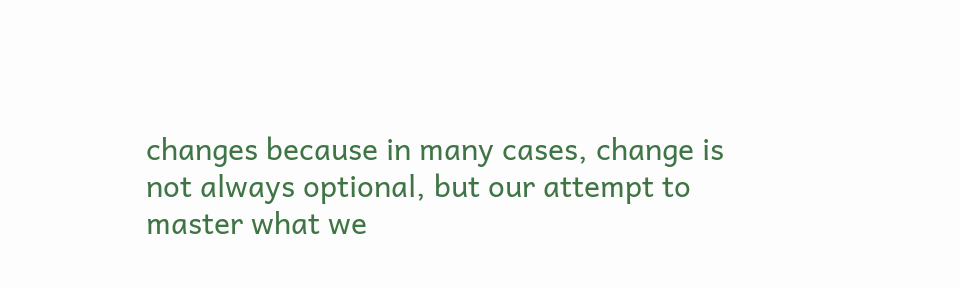changes because in many cases, change is not always optional, but our attempt to master what we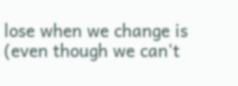lose when we change is (even though we can't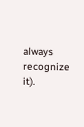always recognize it).